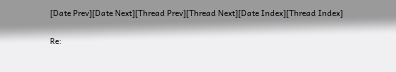[Date Prev][Date Next][Thread Prev][Thread Next][Date Index][Thread Index]

Re: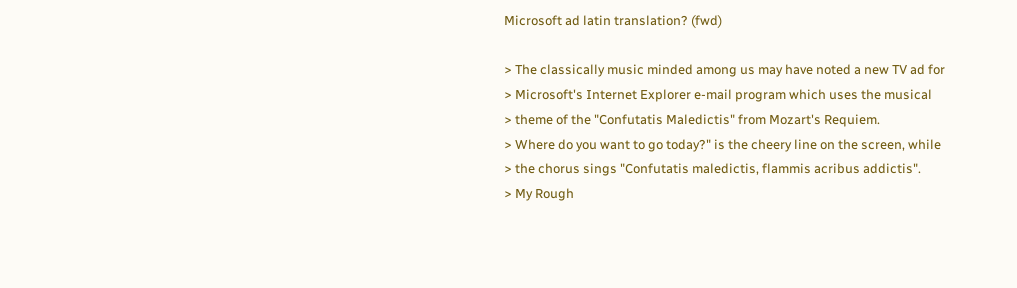Microsoft ad latin translation? (fwd)

> The classically music minded among us may have noted a new TV ad for
> Microsoft's Internet Explorer e-mail program which uses the musical
> theme of the "Confutatis Maledictis" from Mozart's Requiem.
> Where do you want to go today?" is the cheery line on the screen, while
> the chorus sings "Confutatis maledictis, flammis acribus addictis".
> My Rough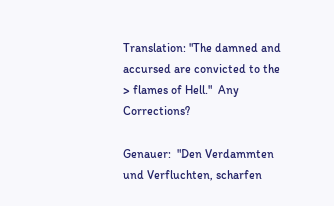Translation: "The damned and accursed are convicted to the
> flames of Hell."  Any Corrections?

Genauer:  "Den Verdammten und Verfluchten, scharfen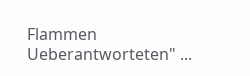Flammen
Ueberantworteten" ...